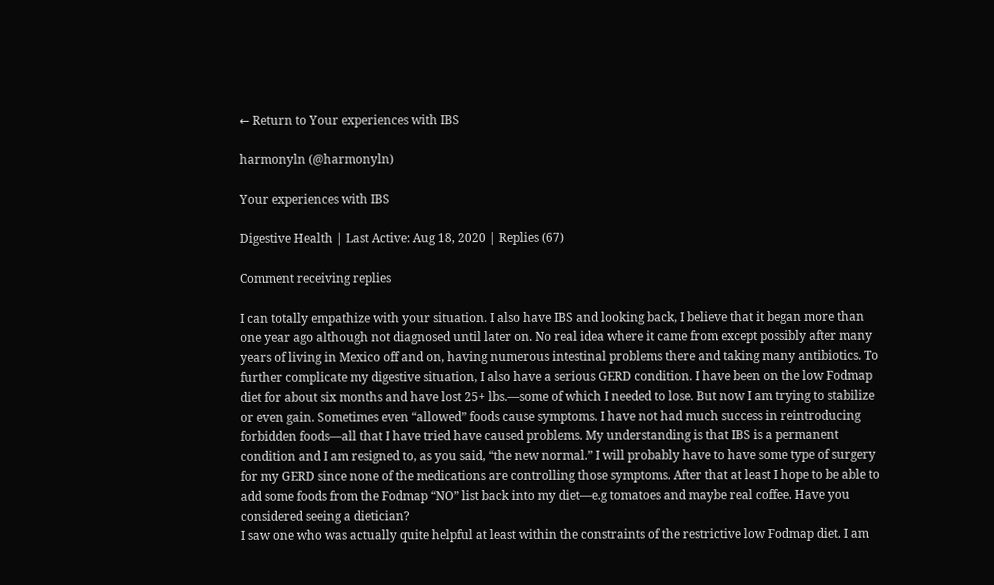← Return to Your experiences with IBS

harmonyln (@harmonyln)

Your experiences with IBS

Digestive Health | Last Active: Aug 18, 2020 | Replies (67)

Comment receiving replies

I can totally empathize with your situation. I also have IBS and looking back, I believe that it began more than one year ago although not diagnosed until later on. No real idea where it came from except possibly after many years of living in Mexico off and on, having numerous intestinal problems there and taking many antibiotics. To further complicate my digestive situation, I also have a serious GERD condition. I have been on the low Fodmap diet for about six months and have lost 25+ lbs.—some of which I needed to lose. But now I am trying to stabilize or even gain. Sometimes even “allowed” foods cause symptoms. I have not had much success in reintroducing forbidden foods—all that I have tried have caused problems. My understanding is that IBS is a permanent condition and I am resigned to, as you said, “the new normal.” I will probably have to have some type of surgery for my GERD since none of the medications are controlling those symptoms. After that at least I hope to be able to add some foods from the Fodmap “NO” list back into my diet—e.g tomatoes and maybe real coffee. Have you considered seeing a dietician?
I saw one who was actually quite helpful at least within the constraints of the restrictive low Fodmap diet. I am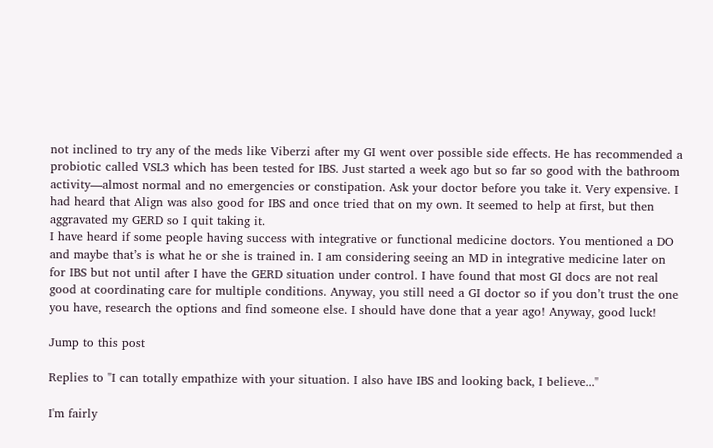not inclined to try any of the meds like Viberzi after my GI went over possible side effects. He has recommended a probiotic called VSL3 which has been tested for IBS. Just started a week ago but so far so good with the bathroom activity—almost normal and no emergencies or constipation. Ask your doctor before you take it. Very expensive. I had heard that Align was also good for IBS and once tried that on my own. It seemed to help at first, but then aggravated my GERD so I quit taking it.
I have heard if some people having success with integrative or functional medicine doctors. You mentioned a DO and maybe that’s is what he or she is trained in. I am considering seeing an MD in integrative medicine later on for IBS but not until after I have the GERD situation under control. I have found that most GI docs are not real good at coordinating care for multiple conditions. Anyway, you still need a GI doctor so if you don’t trust the one you have, research the options and find someone else. I should have done that a year ago! Anyway, good luck!

Jump to this post

Replies to "I can totally empathize with your situation. I also have IBS and looking back, I believe..."

I'm fairly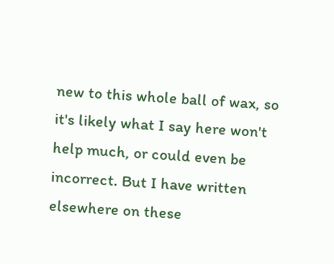new to this whole ball of wax, so it's likely what I say here won't help much, or could even be incorrect. But I have written elsewhere on these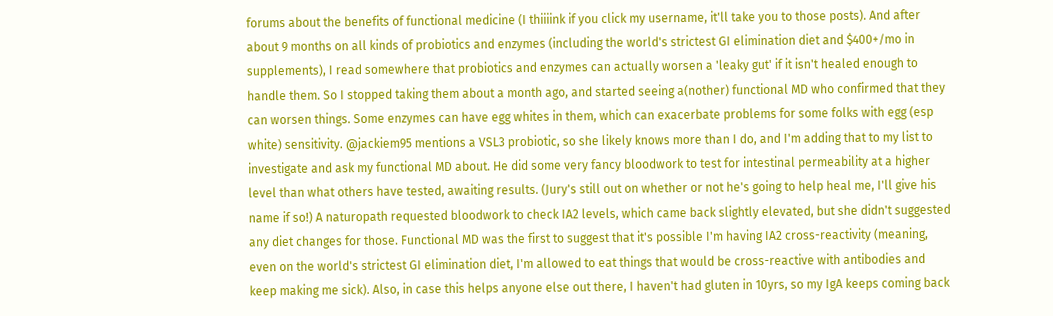forums about the benefits of functional medicine (I thiiiink if you click my username, it'll take you to those posts). And after about 9 months on all kinds of probiotics and enzymes (including the world's strictest GI elimination diet and $400+/mo in supplements), I read somewhere that probiotics and enzymes can actually worsen a 'leaky gut' if it isn't healed enough to handle them. So I stopped taking them about a month ago, and started seeing a(nother) functional MD who confirmed that they can worsen things. Some enzymes can have egg whites in them, which can exacerbate problems for some folks with egg (esp white) sensitivity. @jackiem95 mentions a VSL3 probiotic, so she likely knows more than I do, and I'm adding that to my list to investigate and ask my functional MD about. He did some very fancy bloodwork to test for intestinal permeability at a higher level than what others have tested, awaiting results. (Jury's still out on whether or not he's going to help heal me, I'll give his name if so!) A naturopath requested bloodwork to check IA2 levels, which came back slightly elevated, but she didn't suggested any diet changes for those. Functional MD was the first to suggest that it's possible I'm having IA2 cross-reactivity (meaning, even on the world's strictest GI elimination diet, I'm allowed to eat things that would be cross-reactive with antibodies and keep making me sick). Also, in case this helps anyone else out there, I haven't had gluten in 10yrs, so my IgA keeps coming back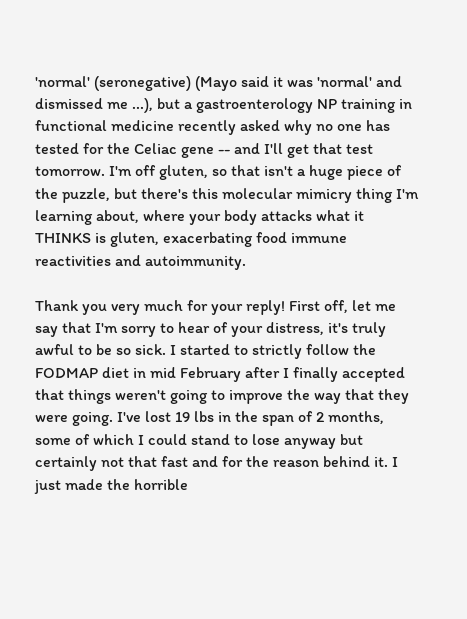'normal' (seronegative) (Mayo said it was 'normal' and dismissed me ...), but a gastroenterology NP training in functional medicine recently asked why no one has tested for the Celiac gene -- and I'll get that test tomorrow. I'm off gluten, so that isn't a huge piece of the puzzle, but there's this molecular mimicry thing I'm learning about, where your body attacks what it THINKS is gluten, exacerbating food immune reactivities and autoimmunity.

Thank you very much for your reply! First off, let me say that I'm sorry to hear of your distress, it's truly awful to be so sick. I started to strictly follow the FODMAP diet in mid February after I finally accepted that things weren't going to improve the way that they were going. I've lost 19 lbs in the span of 2 months, some of which I could stand to lose anyway but certainly not that fast and for the reason behind it. I just made the horrible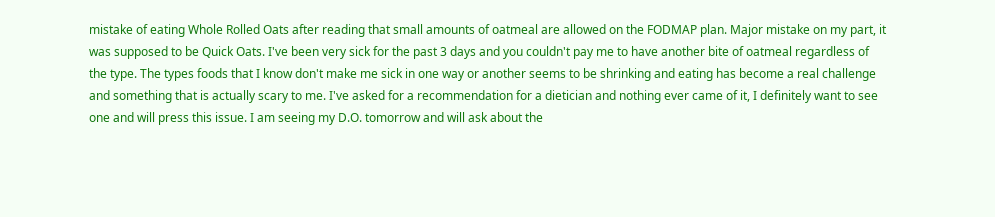mistake of eating Whole Rolled Oats after reading that small amounts of oatmeal are allowed on the FODMAP plan. Major mistake on my part, it was supposed to be Quick Oats. I've been very sick for the past 3 days and you couldn't pay me to have another bite of oatmeal regardless of the type. The types foods that I know don't make me sick in one way or another seems to be shrinking and eating has become a real challenge and something that is actually scary to me. I've asked for a recommendation for a dietician and nothing ever came of it, I definitely want to see one and will press this issue. I am seeing my D.O. tomorrow and will ask about the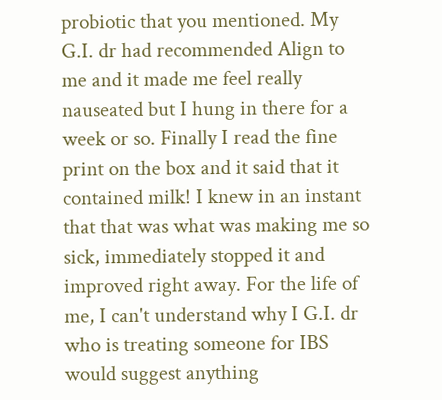probiotic that you mentioned. My G.I. dr had recommended Align to me and it made me feel really nauseated but I hung in there for a week or so. Finally I read the fine print on the box and it said that it contained milk! I knew in an instant that that was what was making me so sick, immediately stopped it and improved right away. For the life of me, I can't understand why I G.I. dr who is treating someone for IBS would suggest anything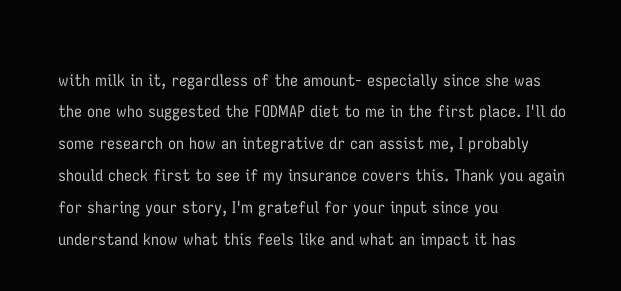with milk in it, regardless of the amount- especially since she was the one who suggested the FODMAP diet to me in the first place. I'll do some research on how an integrative dr can assist me, I probably should check first to see if my insurance covers this. Thank you again for sharing your story, I'm grateful for your input since you understand know what this feels like and what an impact it has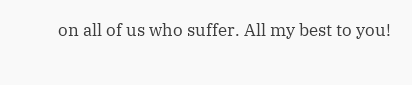on all of us who suffer. All my best to you!